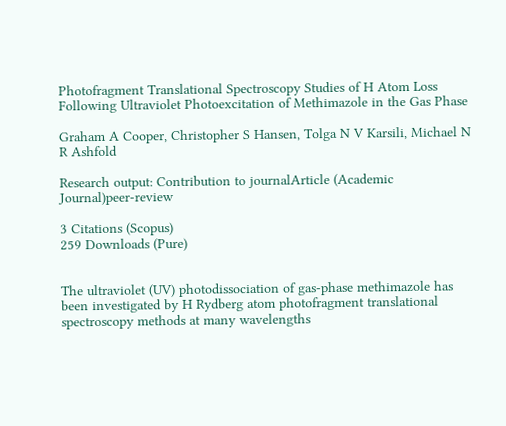Photofragment Translational Spectroscopy Studies of H Atom Loss Following Ultraviolet Photoexcitation of Methimazole in the Gas Phase

Graham A Cooper, Christopher S Hansen, Tolga N V Karsili, Michael N R Ashfold

Research output: Contribution to journalArticle (Academic Journal)peer-review

3 Citations (Scopus)
259 Downloads (Pure)


The ultraviolet (UV) photodissociation of gas-phase methimazole has been investigated by H Rydberg atom photofragment translational spectroscopy methods at many wavelengths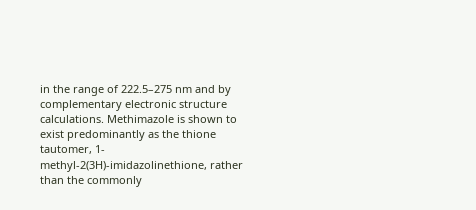in the range of 222.5–275 nm and by complementary electronic structure calculations. Methimazole is shown to exist predominantly as the thione tautomer, 1-methyl-2(3H)-imidazolinethione, rather than the commonly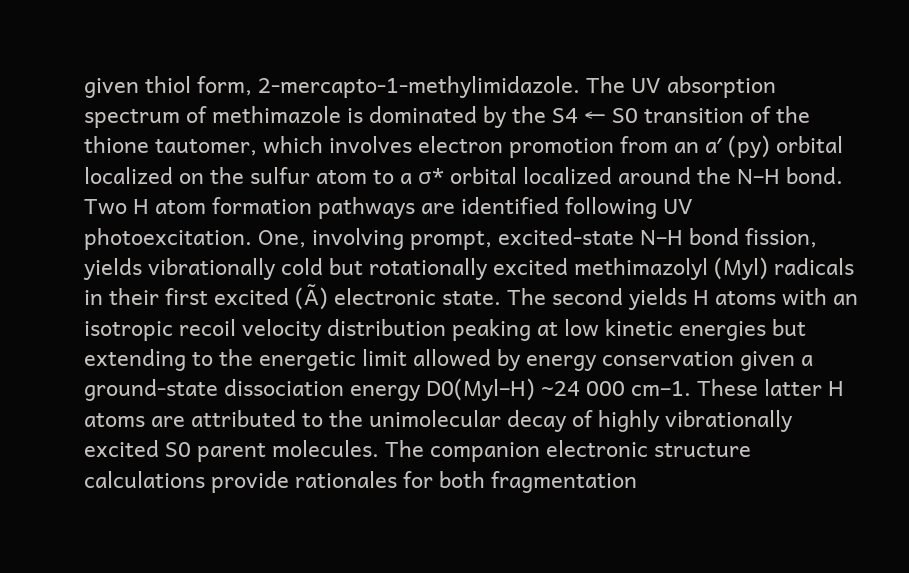given thiol form, 2-mercapto-1-methylimidazole. The UV absorption spectrum of methimazole is dominated by the S4 ← S0 transition of the thione tautomer, which involves electron promotion from an a′ (py) orbital localized on the sulfur atom to a σ* orbital localized around the N–H bond. Two H atom formation pathways are identified following UV photoexcitation. One, involving prompt, excited-state N–H bond fission, yields vibrationally cold but rotationally excited methimazolyl (Myl) radicals in their first excited (Ã) electronic state. The second yields H atoms with an isotropic recoil velocity distribution peaking at low kinetic energies but extending to the energetic limit allowed by energy conservation given a ground-state dissociation energy D0(Myl–H) ∼24 000 cm–1. These latter H atoms are attributed to the unimolecular decay of highly vibrationally excited S0 parent molecules. The companion electronic structure calculations provide rationales for both fragmentation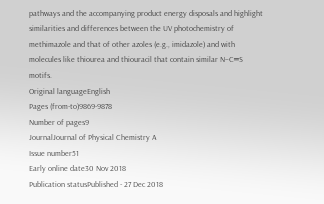pathways and the accompanying product energy disposals and highlight similarities and differences between the UV photochemistry of methimazole and that of other azoles (e.g., imidazole) and with molecules like thiourea and thiouracil that contain similar N–C═S motifs.
Original languageEnglish
Pages (from-to)9869-9878
Number of pages9
JournalJournal of Physical Chemistry A
Issue number51
Early online date30 Nov 2018
Publication statusPublished - 27 Dec 2018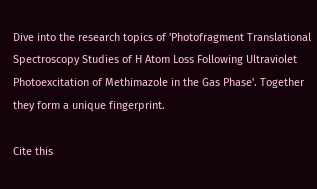Dive into the research topics of 'Photofragment Translational Spectroscopy Studies of H Atom Loss Following Ultraviolet Photoexcitation of Methimazole in the Gas Phase'. Together they form a unique fingerprint.

Cite this